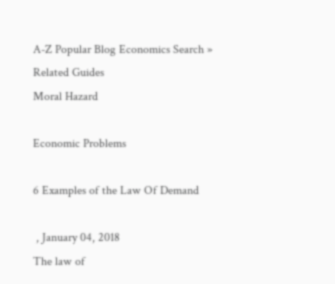A-Z Popular Blog Economics Search »
Related Guides
Moral Hazard

Economic Problems

6 Examples of the Law Of Demand

 , January 04, 2018
The law of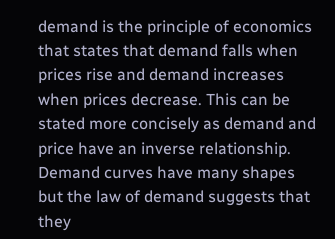demand is the principle of economics that states that demand falls when prices rise and demand increases when prices decrease. This can be stated more concisely as demand and price have an inverse relationship.
Demand curves have many shapes but the law of demand suggests that they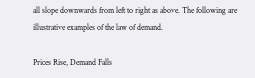all slope downwards from left to right as above. The following are illustrative examples of the law of demand.

Prices Rise, Demand Falls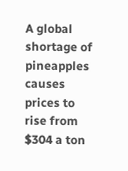A global shortage of pineapples causes prices to rise from $304 a ton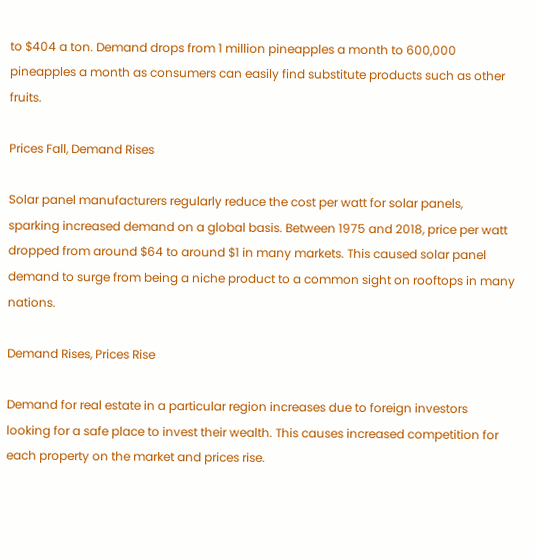to $404 a ton. Demand drops from 1 million pineapples a month to 600,000 pineapples a month as consumers can easily find substitute products such as other fruits.

Prices Fall, Demand Rises

Solar panel manufacturers regularly reduce the cost per watt for solar panels, sparking increased demand on a global basis. Between 1975 and 2018, price per watt dropped from around $64 to around $1 in many markets. This caused solar panel demand to surge from being a niche product to a common sight on rooftops in many nations.

Demand Rises, Prices Rise

Demand for real estate in a particular region increases due to foreign investors looking for a safe place to invest their wealth. This causes increased competition for each property on the market and prices rise.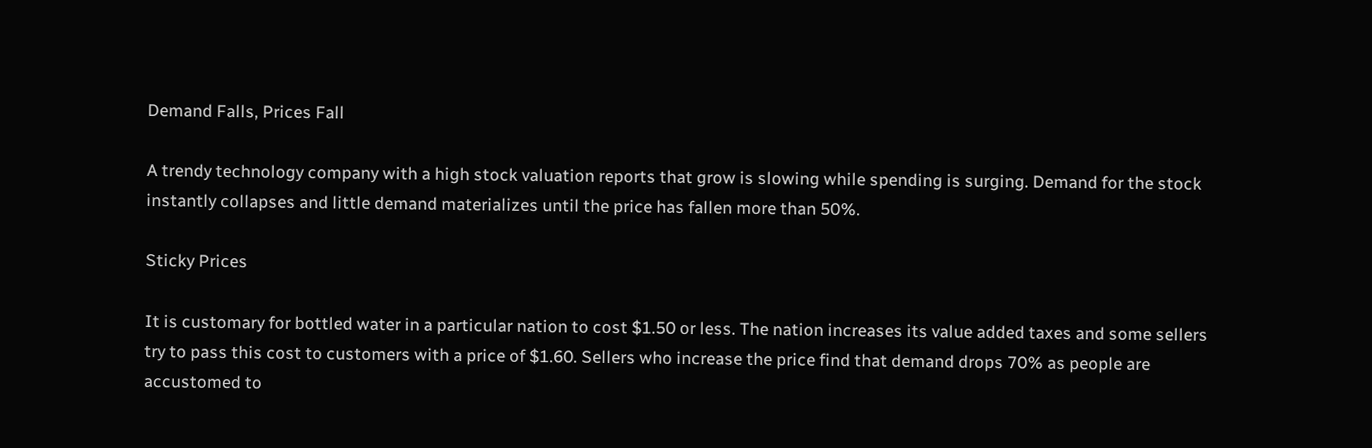Demand Falls, Prices Fall

A trendy technology company with a high stock valuation reports that grow is slowing while spending is surging. Demand for the stock instantly collapses and little demand materializes until the price has fallen more than 50%.

Sticky Prices

It is customary for bottled water in a particular nation to cost $1.50 or less. The nation increases its value added taxes and some sellers try to pass this cost to customers with a price of $1.60. Sellers who increase the price find that demand drops 70% as people are accustomed to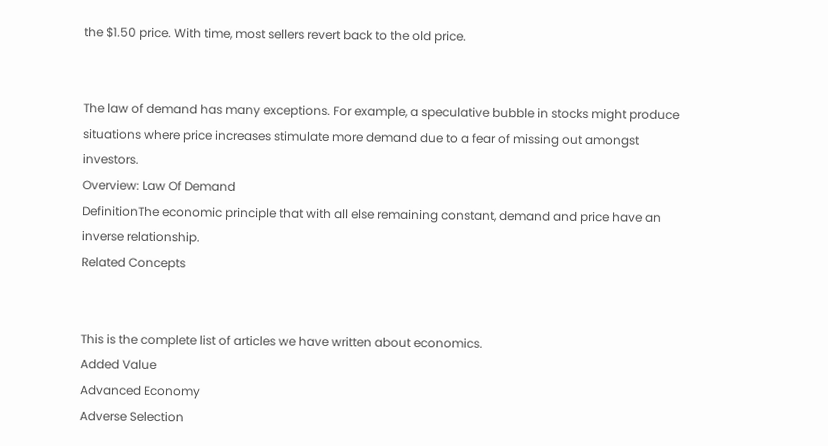the $1.50 price. With time, most sellers revert back to the old price.


The law of demand has many exceptions. For example, a speculative bubble in stocks might produce situations where price increases stimulate more demand due to a fear of missing out amongst investors.
Overview: Law Of Demand
DefinitionThe economic principle that with all else remaining constant, demand and price have an inverse relationship.
Related Concepts


This is the complete list of articles we have written about economics.
Added Value
Advanced Economy
Adverse Selection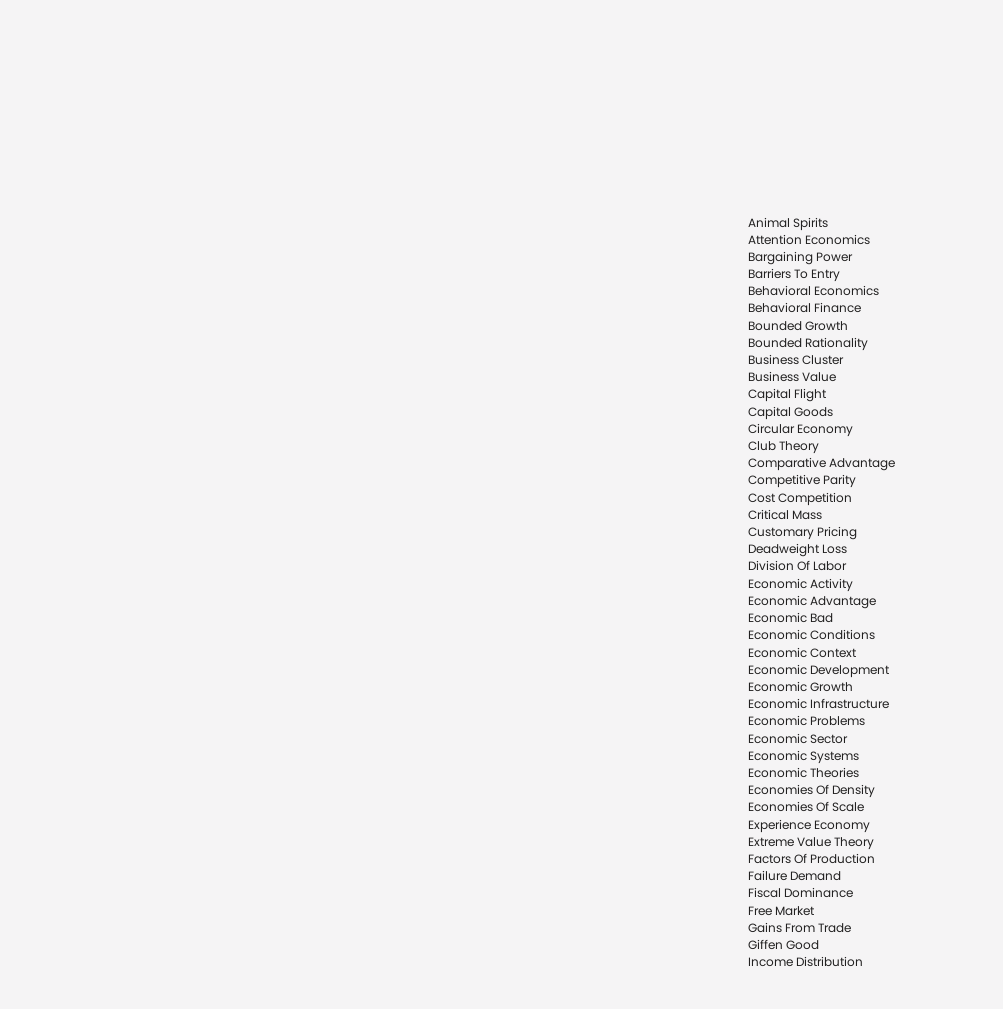Animal Spirits
Attention Economics
Bargaining Power
Barriers To Entry
Behavioral Economics
Behavioral Finance
Bounded Growth
Bounded Rationality
Business Cluster
Business Value
Capital Flight
Capital Goods
Circular Economy
Club Theory
Comparative Advantage
Competitive Parity
Cost Competition
Critical Mass
Customary Pricing
Deadweight Loss
Division Of Labor
Economic Activity
Economic Advantage
Economic Bad
Economic Conditions
Economic Context
Economic Development
Economic Growth
Economic Infrastructure
Economic Problems
Economic Sector
Economic Systems
Economic Theories
Economies Of Density
Economies Of Scale
Experience Economy
Extreme Value Theory
Factors Of Production
Failure Demand
Fiscal Dominance
Free Market
Gains From Trade
Giffen Good
Income Distribution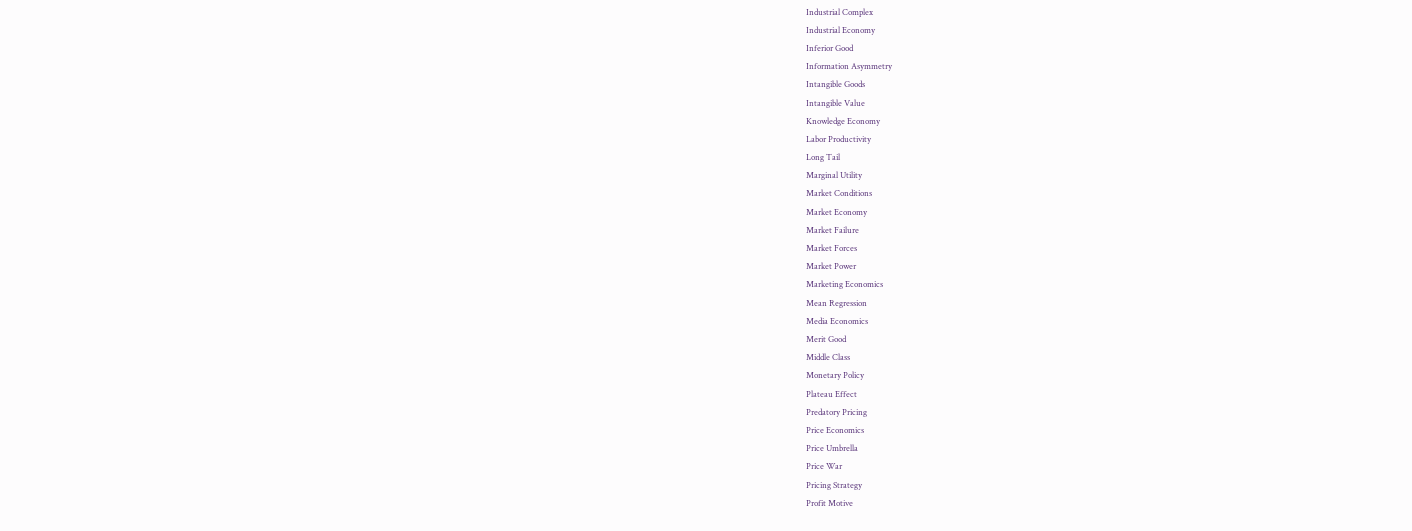Industrial Complex
Industrial Economy
Inferior Good
Information Asymmetry
Intangible Goods
Intangible Value
Knowledge Economy
Labor Productivity
Long Tail
Marginal Utility
Market Conditions
Market Economy
Market Failure
Market Forces
Market Power
Marketing Economics
Mean Regression
Media Economics
Merit Good
Middle Class
Monetary Policy
Plateau Effect
Predatory Pricing
Price Economics
Price Umbrella
Price War
Pricing Strategy
Profit Motive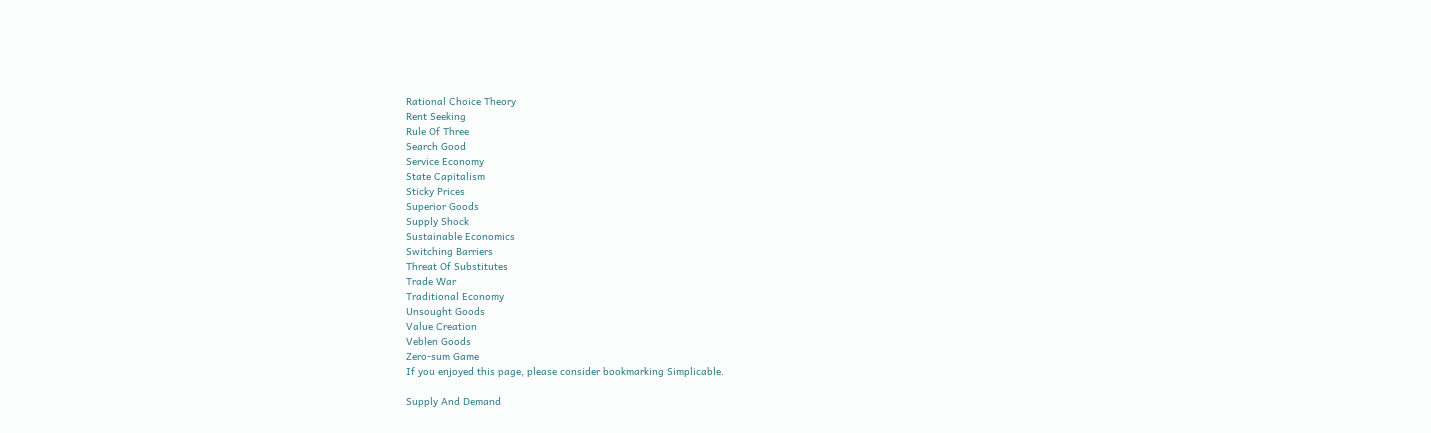Rational Choice Theory
Rent Seeking
Rule Of Three
Search Good
Service Economy
State Capitalism
Sticky Prices
Superior Goods
Supply Shock
Sustainable Economics
Switching Barriers
Threat Of Substitutes
Trade War
Traditional Economy
Unsought Goods
Value Creation
Veblen Goods
Zero-sum Game
If you enjoyed this page, please consider bookmarking Simplicable.

Supply And Demand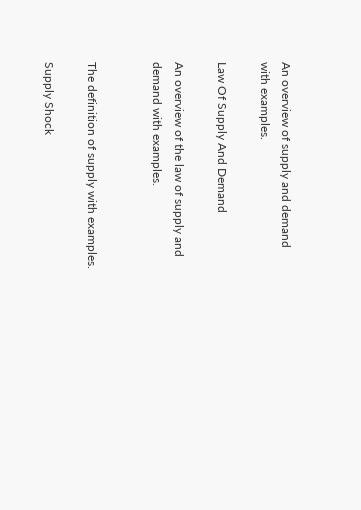An overview of supply and demand with examples.

Law Of Supply And Demand

An overview of the law of supply and demand with examples.


The definition of supply with examples.

Supply Shock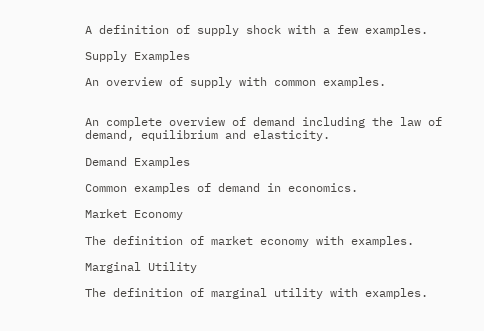A definition of supply shock with a few examples.

Supply Examples

An overview of supply with common examples.


An complete overview of demand including the law of demand, equilibrium and elasticity.

Demand Examples

Common examples of demand in economics.

Market Economy

The definition of market economy with examples.

Marginal Utility

The definition of marginal utility with examples.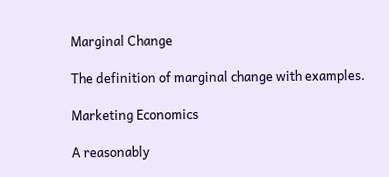Marginal Change

The definition of marginal change with examples.

Marketing Economics

A reasonably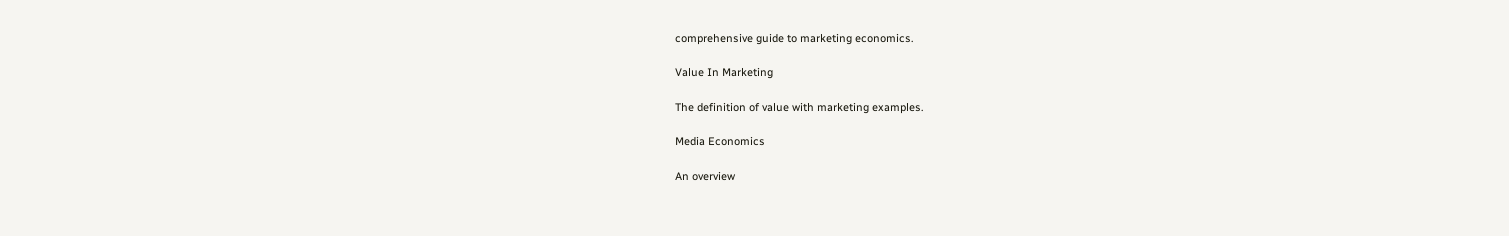comprehensive guide to marketing economics.

Value In Marketing

The definition of value with marketing examples.

Media Economics

An overview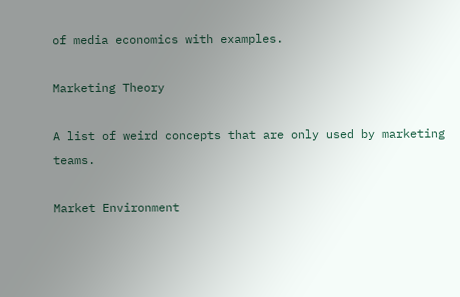of media economics with examples.

Marketing Theory

A list of weird concepts that are only used by marketing teams.

Market Environment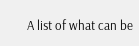A list of what can be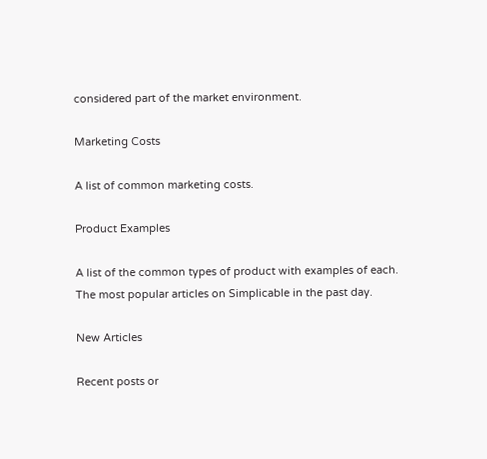considered part of the market environment.

Marketing Costs

A list of common marketing costs.

Product Examples

A list of the common types of product with examples of each.
The most popular articles on Simplicable in the past day.

New Articles

Recent posts or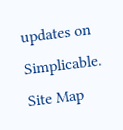updates on Simplicable.
Site Map